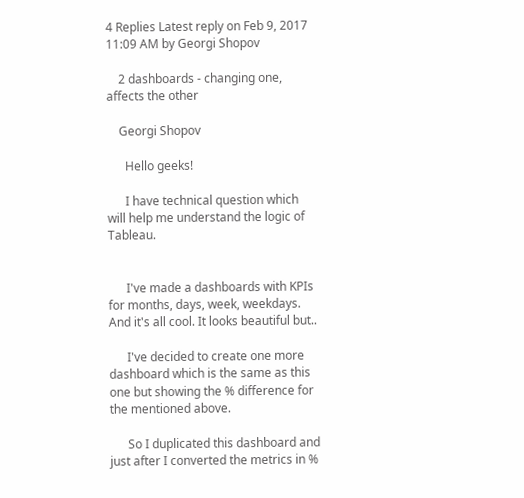4 Replies Latest reply on Feb 9, 2017 11:09 AM by Georgi Shopov

    2 dashboards - changing one, affects the other

    Georgi Shopov

      Hello geeks!

      I have technical question which will help me understand the logic of Tableau.


      I've made a dashboards with KPIs for months, days, week, weekdays. And it's all cool. It looks beautiful but..

      I've decided to create one more dashboard which is the same as this one but showing the % difference for the mentioned above.

      So I duplicated this dashboard and just after I converted the metrics in %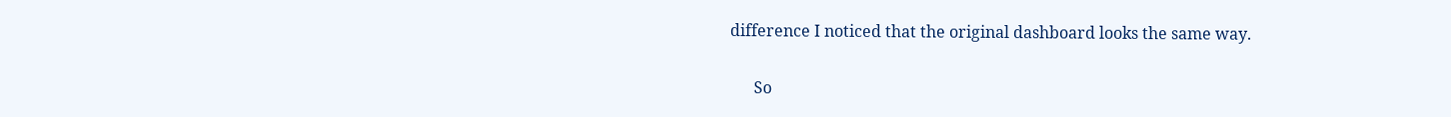difference I noticed that the original dashboard looks the same way.


      So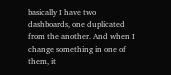basically I have two dashboards, one duplicated from the another. And when I change something in one of them, it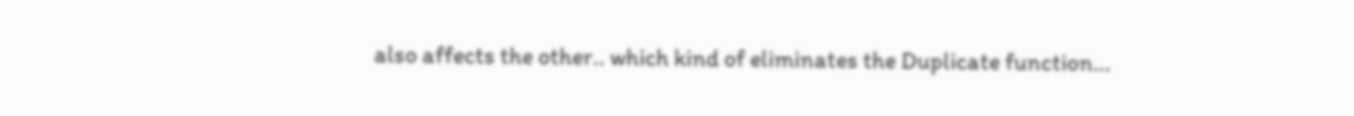also affects the other.. which kind of eliminates the Duplicate function...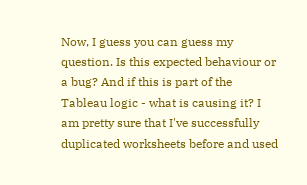Now, I guess you can guess my question. Is this expected behaviour or a bug? And if this is part of the Tableau logic - what is causing it? I am pretty sure that I've successfully duplicated worksheets before and used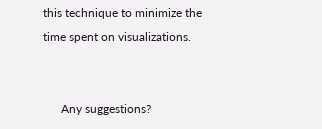this technique to minimize the time spent on visualizations.


      Any suggestions?